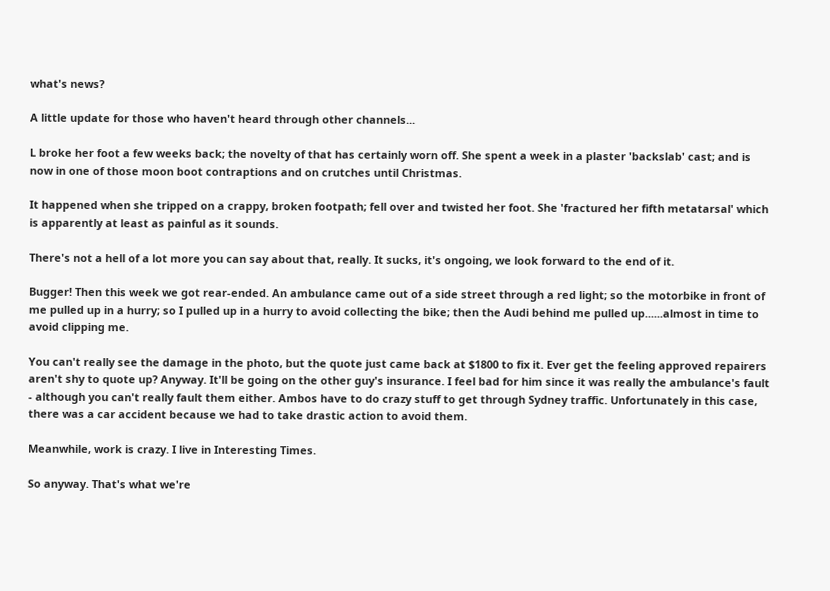what's news?

A little update for those who haven't heard through other channels...

L broke her foot a few weeks back; the novelty of that has certainly worn off. She spent a week in a plaster 'backslab' cast; and is now in one of those moon boot contraptions and on crutches until Christmas.

It happened when she tripped on a crappy, broken footpath; fell over and twisted her foot. She 'fractured her fifth metatarsal' which is apparently at least as painful as it sounds.

There's not a hell of a lot more you can say about that, really. It sucks, it's ongoing, we look forward to the end of it.

Bugger! Then this week we got rear-ended. An ambulance came out of a side street through a red light; so the motorbike in front of me pulled up in a hurry; so I pulled up in a hurry to avoid collecting the bike; then the Audi behind me pulled up......almost in time to avoid clipping me.

You can't really see the damage in the photo, but the quote just came back at $1800 to fix it. Ever get the feeling approved repairers aren't shy to quote up? Anyway. It'll be going on the other guy's insurance. I feel bad for him since it was really the ambulance's fault - although you can't really fault them either. Ambos have to do crazy stuff to get through Sydney traffic. Unfortunately in this case, there was a car accident because we had to take drastic action to avoid them.

Meanwhile, work is crazy. I live in Interesting Times.

So anyway. That's what we're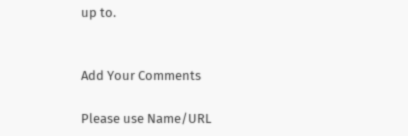up to.


Add Your Comments

Please use Name/URL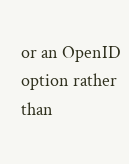or an OpenID option rather than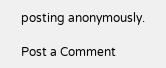posting anonymously.

Post a Comment